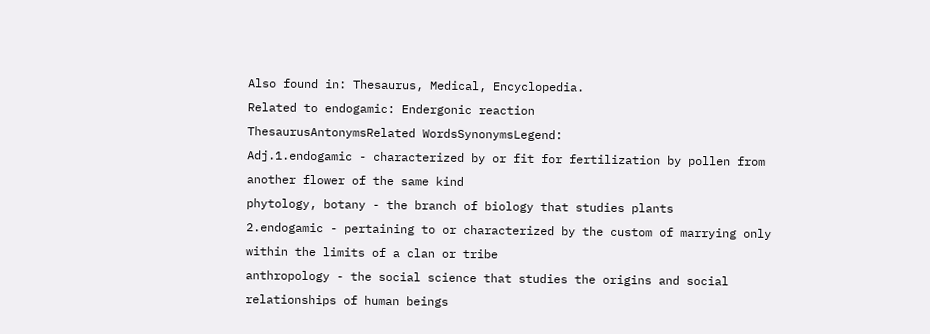Also found in: Thesaurus, Medical, Encyclopedia.
Related to endogamic: Endergonic reaction
ThesaurusAntonymsRelated WordsSynonymsLegend:
Adj.1.endogamic - characterized by or fit for fertilization by pollen from another flower of the same kind
phytology, botany - the branch of biology that studies plants
2.endogamic - pertaining to or characterized by the custom of marrying only within the limits of a clan or tribe
anthropology - the social science that studies the origins and social relationships of human beings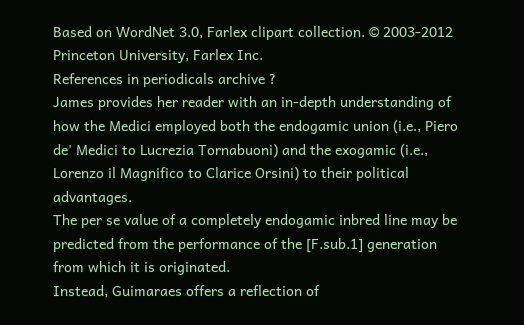Based on WordNet 3.0, Farlex clipart collection. © 2003-2012 Princeton University, Farlex Inc.
References in periodicals archive ?
James provides her reader with an in-depth understanding of how the Medici employed both the endogamic union (i.e., Piero de' Medici to Lucrezia Tornabuoni) and the exogamic (i.e., Lorenzo il Magnifico to Clarice Orsini) to their political advantages.
The per se value of a completely endogamic inbred line may be predicted from the performance of the [F.sub.1] generation from which it is originated.
Instead, Guimaraes offers a reflection of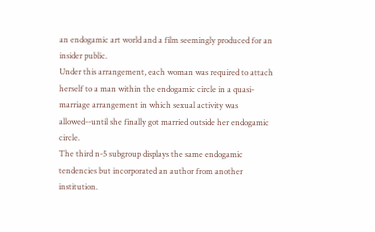an endogamic art world and a film seemingly produced for an insider public.
Under this arrangement, each woman was required to attach herself to a man within the endogamic circle in a quasi-marriage arrangement in which sexual activity was allowed--until she finally got married outside her endogamic circle.
The third n-5 subgroup displays the same endogamic tendencies but incorporated an author from another institution.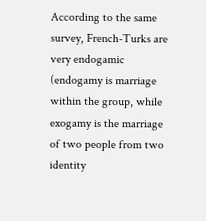According to the same survey, French-Turks are very endogamic (endogamy is marriage within the group, while exogamy is the marriage of two people from two identity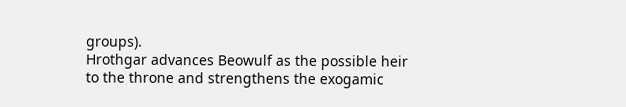groups).
Hrothgar advances Beowulf as the possible heir to the throne and strengthens the exogamic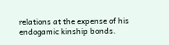relations at the expense of his endogamic kinship bonds.